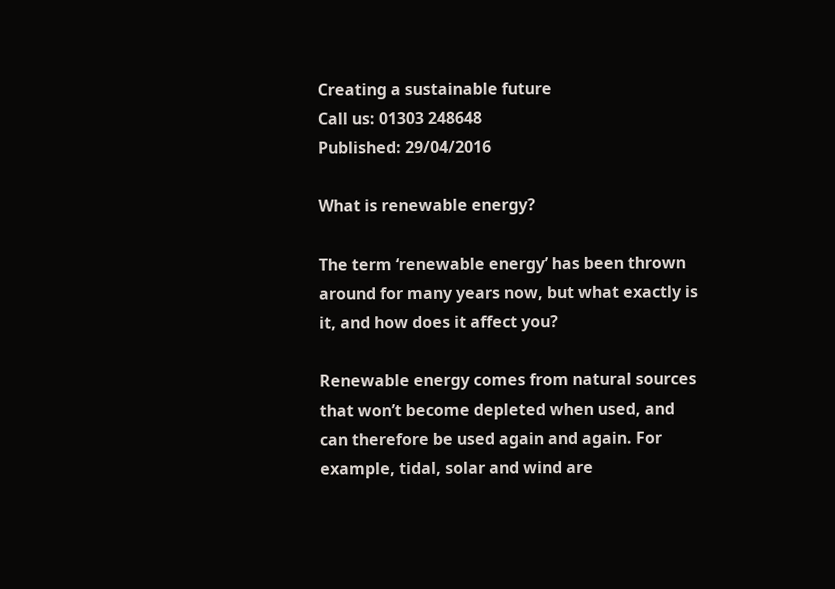Creating a sustainable future
Call us: 01303 248648
Published: 29/04/2016

What is renewable energy?

The term ‘renewable energy’ has been thrown around for many years now, but what exactly is it, and how does it affect you?

Renewable energy comes from natural sources that won’t become depleted when used, and can therefore be used again and again. For example, tidal, solar and wind are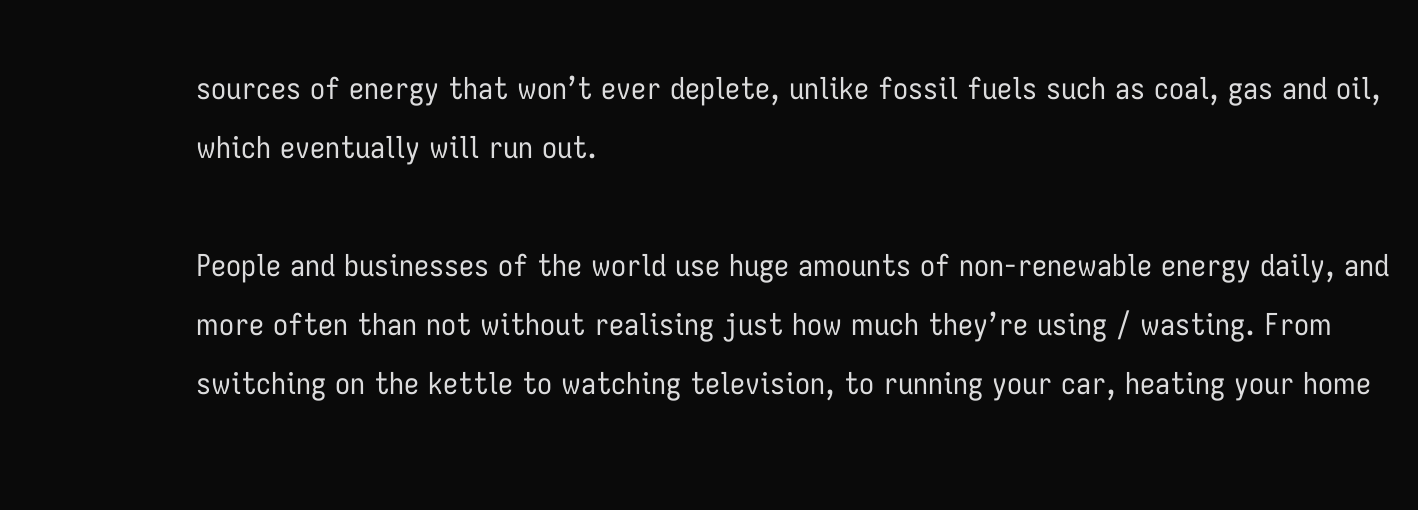sources of energy that won’t ever deplete, unlike fossil fuels such as coal, gas and oil, which eventually will run out.

People and businesses of the world use huge amounts of non-renewable energy daily, and more often than not without realising just how much they’re using / wasting. From switching on the kettle to watching television, to running your car, heating your home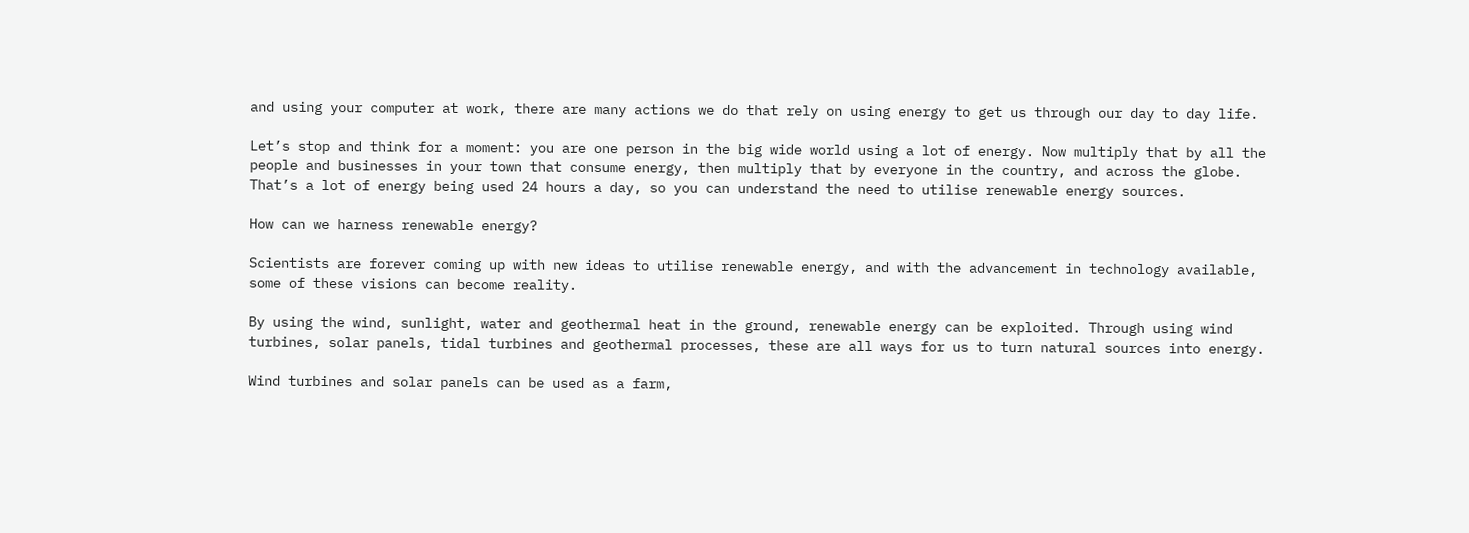and using your computer at work, there are many actions we do that rely on using energy to get us through our day to day life.

Let’s stop and think for a moment: you are one person in the big wide world using a lot of energy. Now multiply that by all the people and businesses in your town that consume energy, then multiply that by everyone in the country, and across the globe. That’s a lot of energy being used 24 hours a day, so you can understand the need to utilise renewable energy sources.

How can we harness renewable energy?

Scientists are forever coming up with new ideas to utilise renewable energy, and with the advancement in technology available, some of these visions can become reality.

By using the wind, sunlight, water and geothermal heat in the ground, renewable energy can be exploited. Through using wind turbines, solar panels, tidal turbines and geothermal processes, these are all ways for us to turn natural sources into energy.

Wind turbines and solar panels can be used as a farm,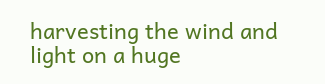harvesting the wind and light on a huge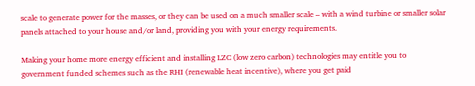scale to generate power for the masses, or they can be used on a much smaller scale – with a wind turbine or smaller solar panels attached to your house and/or land, providing you with your energy requirements.

Making your home more energy efficient and installing LZC (low zero carbon) technologies may entitle you to government funded schemes such as the RHI (renewable heat incentive), where you get paid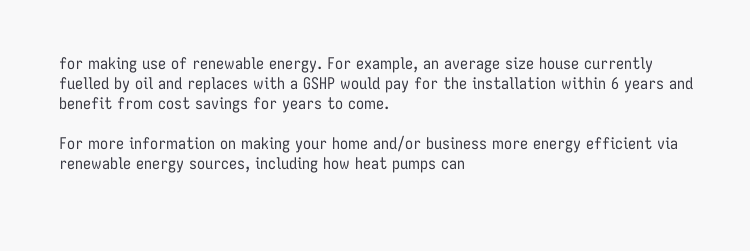for making use of renewable energy. For example, an average size house currently fuelled by oil and replaces with a GSHP would pay for the installation within 6 years and benefit from cost savings for years to come.

For more information on making your home and/or business more energy efficient via renewable energy sources, including how heat pumps can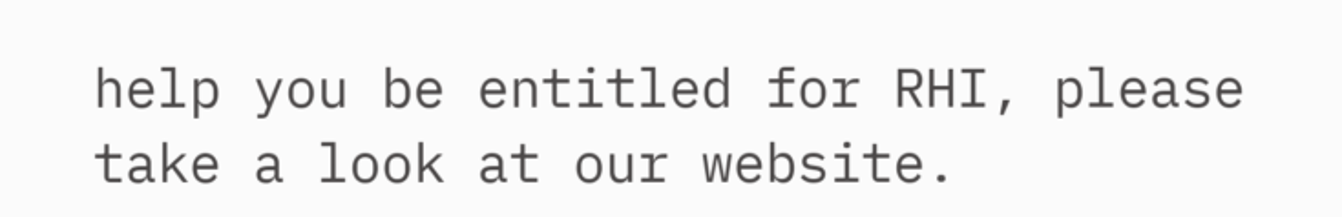help you be entitled for RHI, please take a look at our website.